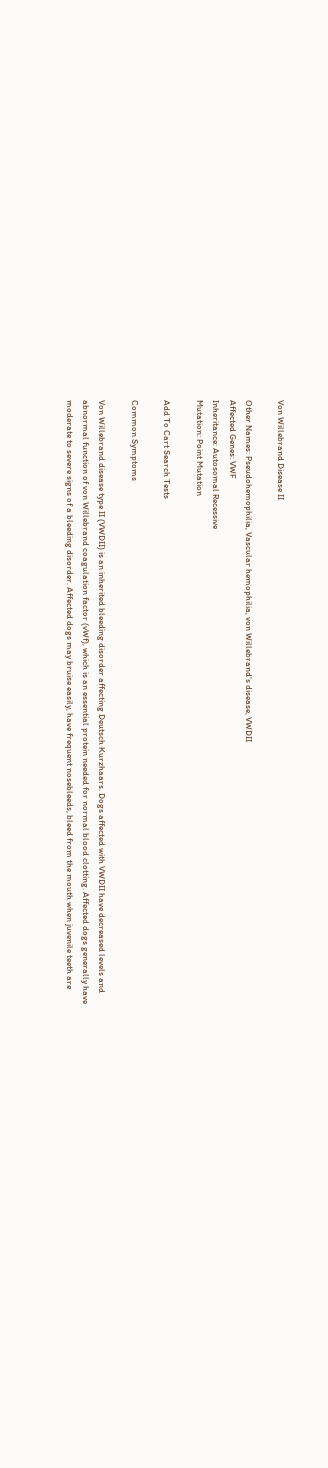Von Willebrand Disease II

Other Names: Pseudohemophilia, Vascular hemophilia, von Willebrand's disease, VWDII
Affected Genes: VWF
Inheritance: Autosomal Recessive
Mutation: Point Mutation

Add To Cart Search Tests

Common Symptoms

Von Willebrand disease type II (VWDII) is an inherited bleeding disorder affecting Deutsch Kurzhaars. Dogs affected with VWDII have decreased levels and abnormal function of von Willebrand coagulation factor (vWf), which is an essential protein needed for normal blood clotting. Affected dogs generally have moderate to severe signs of a bleeding disorder. Affected dogs may bruise easily, have frequent nosebleeds, bleed from the mouth when juvenile teeth are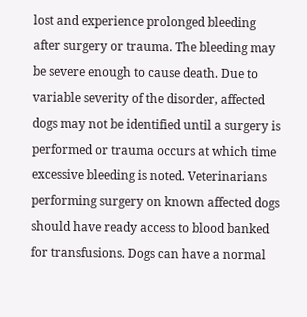lost and experience prolonged bleeding after surgery or trauma. The bleeding may be severe enough to cause death. Due to variable severity of the disorder, affected dogs may not be identified until a surgery is performed or trauma occurs at which time excessive bleeding is noted. Veterinarians performing surgery on known affected dogs should have ready access to blood banked for transfusions. Dogs can have a normal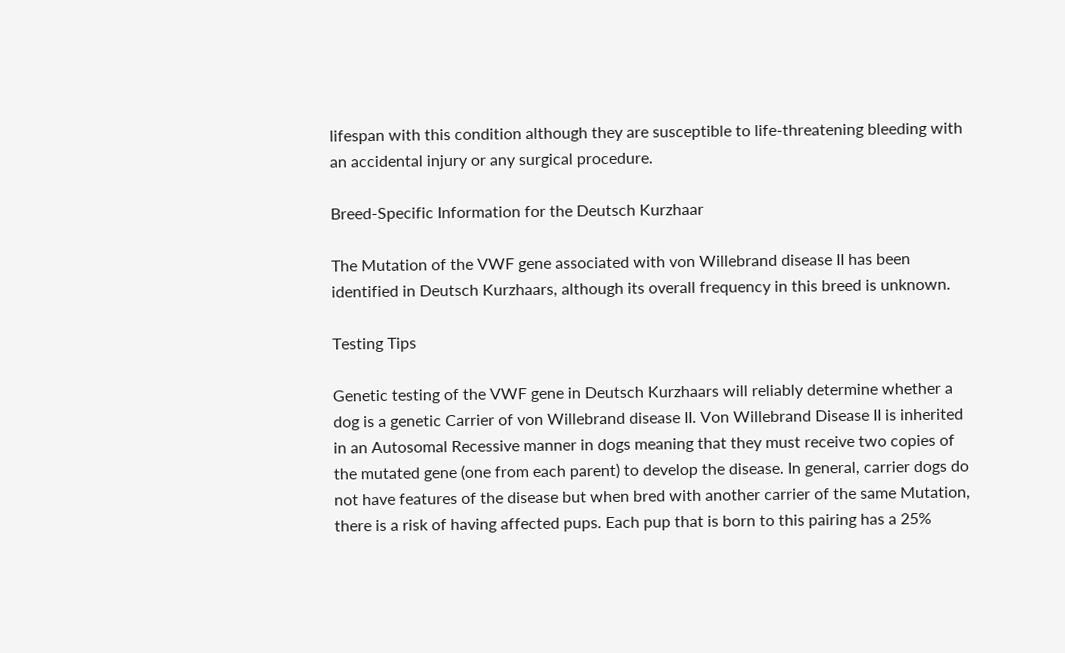lifespan with this condition although they are susceptible to life-threatening bleeding with an accidental injury or any surgical procedure.

Breed-Specific Information for the Deutsch Kurzhaar

The Mutation of the VWF gene associated with von Willebrand disease II has been identified in Deutsch Kurzhaars, although its overall frequency in this breed is unknown.

Testing Tips

Genetic testing of the VWF gene in Deutsch Kurzhaars will reliably determine whether a dog is a genetic Carrier of von Willebrand disease II. Von Willebrand Disease II is inherited in an Autosomal Recessive manner in dogs meaning that they must receive two copies of the mutated gene (one from each parent) to develop the disease. In general, carrier dogs do not have features of the disease but when bred with another carrier of the same Mutation, there is a risk of having affected pups. Each pup that is born to this pairing has a 25%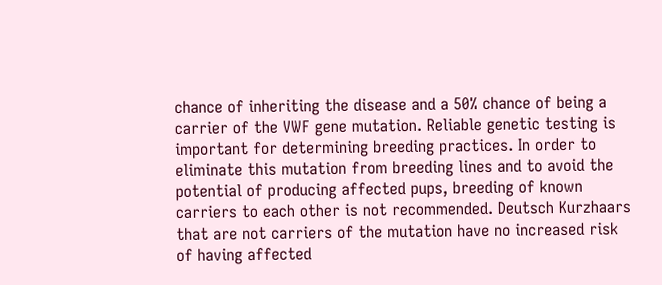chance of inheriting the disease and a 50% chance of being a carrier of the VWF gene mutation. Reliable genetic testing is important for determining breeding practices. In order to eliminate this mutation from breeding lines and to avoid the potential of producing affected pups, breeding of known carriers to each other is not recommended. Deutsch Kurzhaars that are not carriers of the mutation have no increased risk of having affected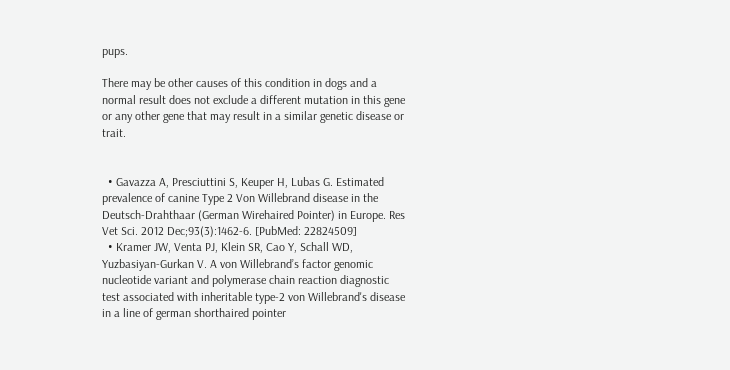pups.

There may be other causes of this condition in dogs and a normal result does not exclude a different mutation in this gene or any other gene that may result in a similar genetic disease or trait.


  • Gavazza A, Presciuttini S, Keuper H, Lubas G. Estimated prevalence of canine Type 2 Von Willebrand disease in the Deutsch-Drahthaar (German Wirehaired Pointer) in Europe. Res Vet Sci. 2012 Dec;93(3):1462-6. [PubMed: 22824509]
  • Kramer JW, Venta PJ, Klein SR, Cao Y, Schall WD, Yuzbasiyan-Gurkan V. A von Willebrand’s factor genomic nucleotide variant and polymerase chain reaction diagnostic test associated with inheritable type-2 von Willebrand's disease in a line of german shorthaired pointer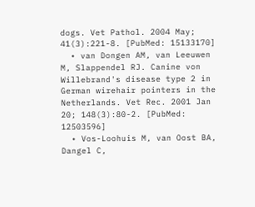dogs. Vet Pathol. 2004 May; 41(3):221-8. [PubMed: 15133170]
  • van Dongen AM, van Leeuwen M, Slappendel RJ. Canine von Willebrand's disease type 2 in German wirehair pointers in the Netherlands. Vet Rec. 2001 Jan 20; 148(3):80-2. [PubMed: 12503596]
  • Vos-Loohuis M, van Oost BA, Dangel C,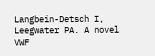Langbein-Detsch I, Leegwater PA. A novel VWF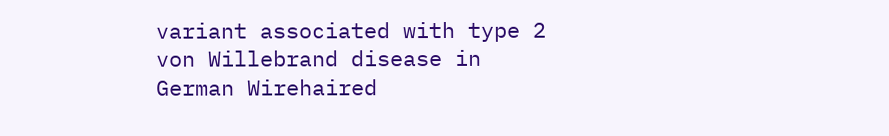variant associated with type 2 von Willebrand disease in German Wirehaired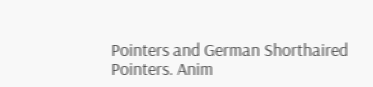Pointers and German Shorthaired Pointers. Anim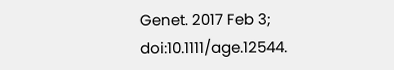Genet. 2017 Feb 3; doi:10.1111/age.12544.